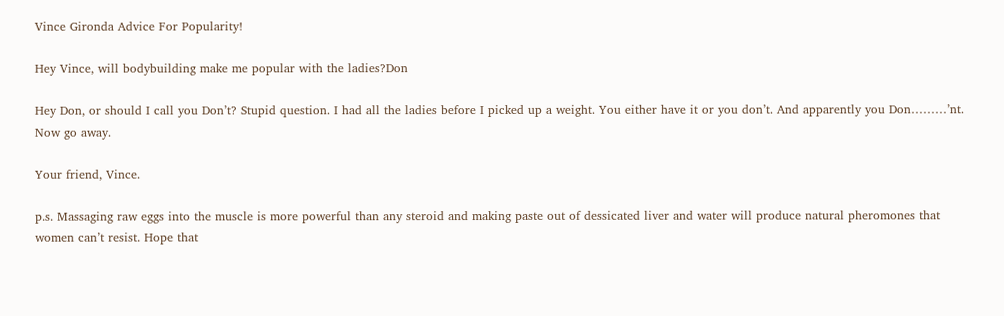Vince Gironda Advice For Popularity!

Hey Vince, will bodybuilding make me popular with the ladies?Don

Hey Don, or should I call you Don’t? Stupid question. I had all the ladies before I picked up a weight. You either have it or you don’t. And apparently you Don………’nt. Now go away.

Your friend, Vince.

p.s. Massaging raw eggs into the muscle is more powerful than any steroid and making paste out of dessicated liver and water will produce natural pheromones that women can’t resist. Hope that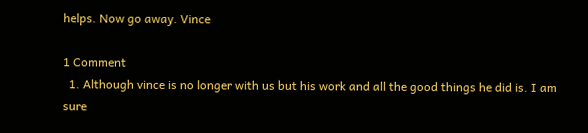helps. Now go away. Vince

1 Comment
  1. Although vince is no longer with us but his work and all the good things he did is. I am sure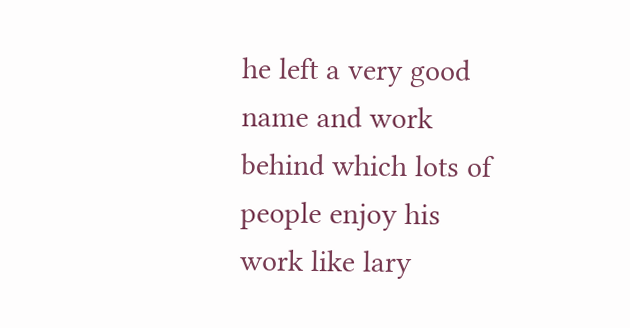he left a very good name and work behind which lots of people enjoy his work like lary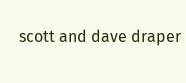scott and dave draper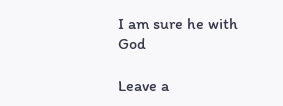I am sure he with God

Leave a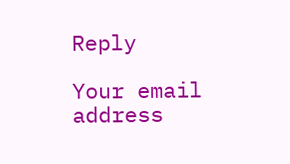Reply

Your email address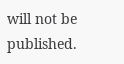will not be published.